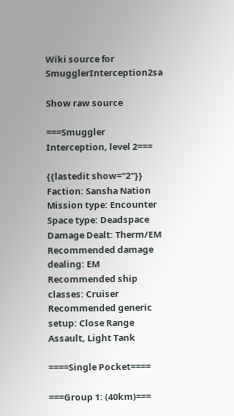Wiki source for SmugglerInterception2sa

Show raw source

===Smuggler Interception, level 2===

{{lastedit show="2"}}
Faction: Sansha Nation
Mission type: Encounter
Space type: Deadspace
Damage Dealt: Therm/EM
Recommended damage dealing: EM
Recommended ship classes: Cruiser
Recommended generic setup: Close Range Assault, Light Tank

====Single Pocket====

===Group 1: (40km)===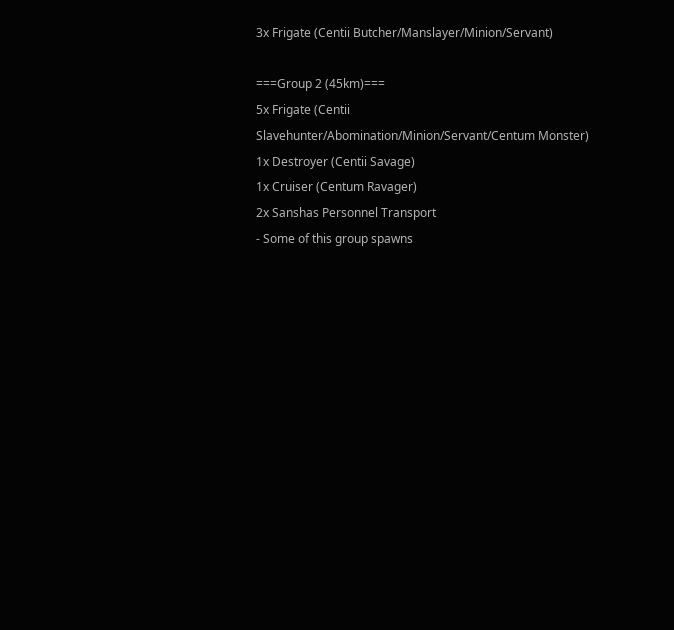3x Frigate (Centii Butcher/Manslayer/Minion/Servant)

===Group 2 (45km)===
5x Frigate (Centii Slavehunter/Abomination/Minion/Servant/Centum Monster)
1x Destroyer (Centii Savage)
1x Cruiser (Centum Ravager)
2x Sanshas Personnel Transport
- Some of this group spawns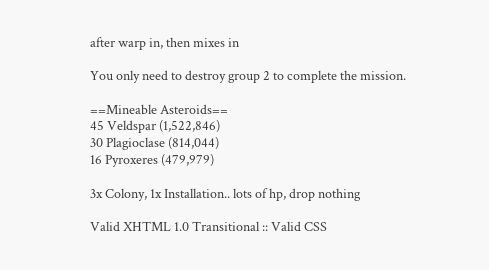after warp in, then mixes in

You only need to destroy group 2 to complete the mission.

==Mineable Asteroids==
45 Veldspar (1,522,846)
30 Plagioclase (814,044)
16 Pyroxeres (479,979)

3x Colony, 1x Installation.. lots of hp, drop nothing

Valid XHTML 1.0 Transitional :: Valid CSS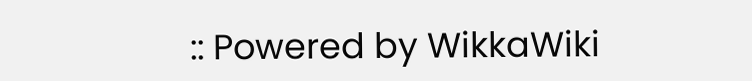:: Powered by WikkaWiki